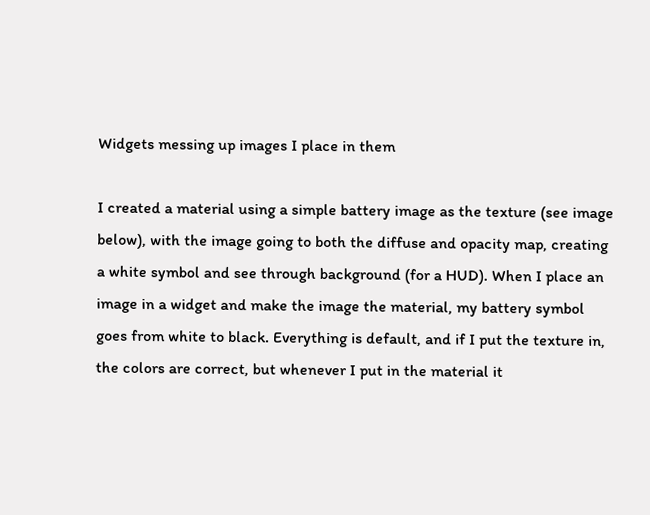Widgets messing up images I place in them

I created a material using a simple battery image as the texture (see image below), with the image going to both the diffuse and opacity map, creating a white symbol and see through background (for a HUD). When I place an image in a widget and make the image the material, my battery symbol goes from white to black. Everything is default, and if I put the texture in, the colors are correct, but whenever I put in the material it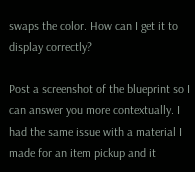swaps the color. How can I get it to display correctly?

Post a screenshot of the blueprint so I can answer you more contextually. I had the same issue with a material I made for an item pickup and it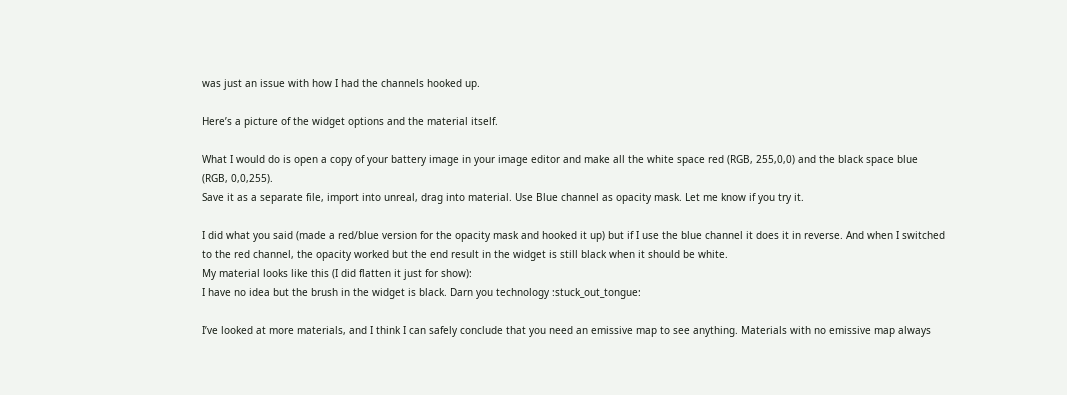was just an issue with how I had the channels hooked up.

Here’s a picture of the widget options and the material itself.

What I would do is open a copy of your battery image in your image editor and make all the white space red (RGB, 255,0,0) and the black space blue (RGB, 0,0,255).
Save it as a separate file, import into unreal, drag into material. Use Blue channel as opacity mask. Let me know if you try it.

I did what you said (made a red/blue version for the opacity mask and hooked it up) but if I use the blue channel it does it in reverse. And when I switched to the red channel, the opacity worked but the end result in the widget is still black when it should be white.
My material looks like this (I did flatten it just for show):
I have no idea but the brush in the widget is black. Darn you technology :stuck_out_tongue:

I’ve looked at more materials, and I think I can safely conclude that you need an emissive map to see anything. Materials with no emissive map always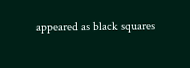appeared as black squares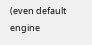(even default engine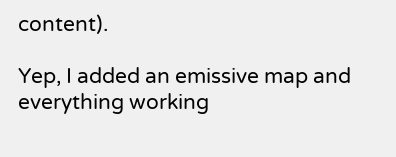content).

Yep, I added an emissive map and everything working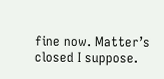fine now. Matter’s closed I suppose.